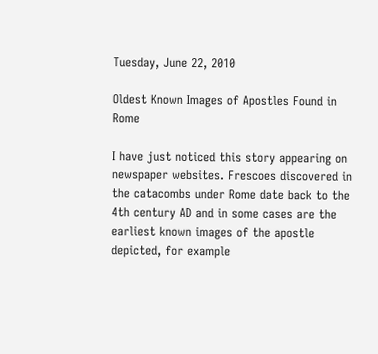Tuesday, June 22, 2010

Oldest Known Images of Apostles Found in Rome

I have just noticed this story appearing on newspaper websites. Frescoes discovered in the catacombs under Rome date back to the 4th century AD and in some cases are the earliest known images of the apostle depicted, for example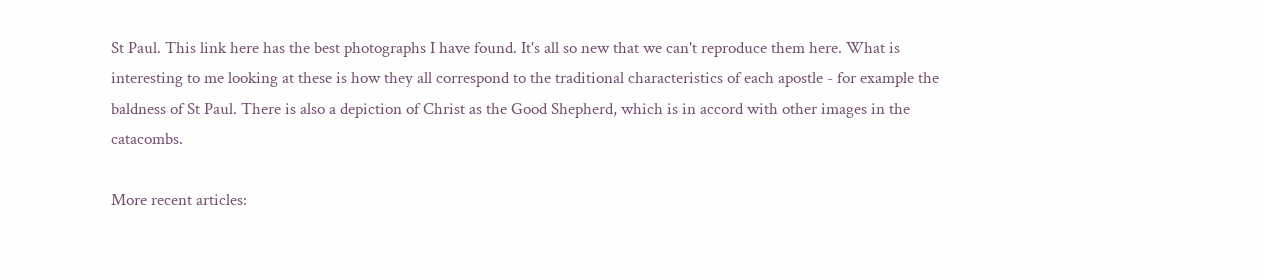St Paul. This link here has the best photographs I have found. It's all so new that we can't reproduce them here. What is interesting to me looking at these is how they all correspond to the traditional characteristics of each apostle - for example the baldness of St Paul. There is also a depiction of Christ as the Good Shepherd, which is in accord with other images in the catacombs.

More recent articles: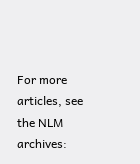For more articles, see the NLM archives: